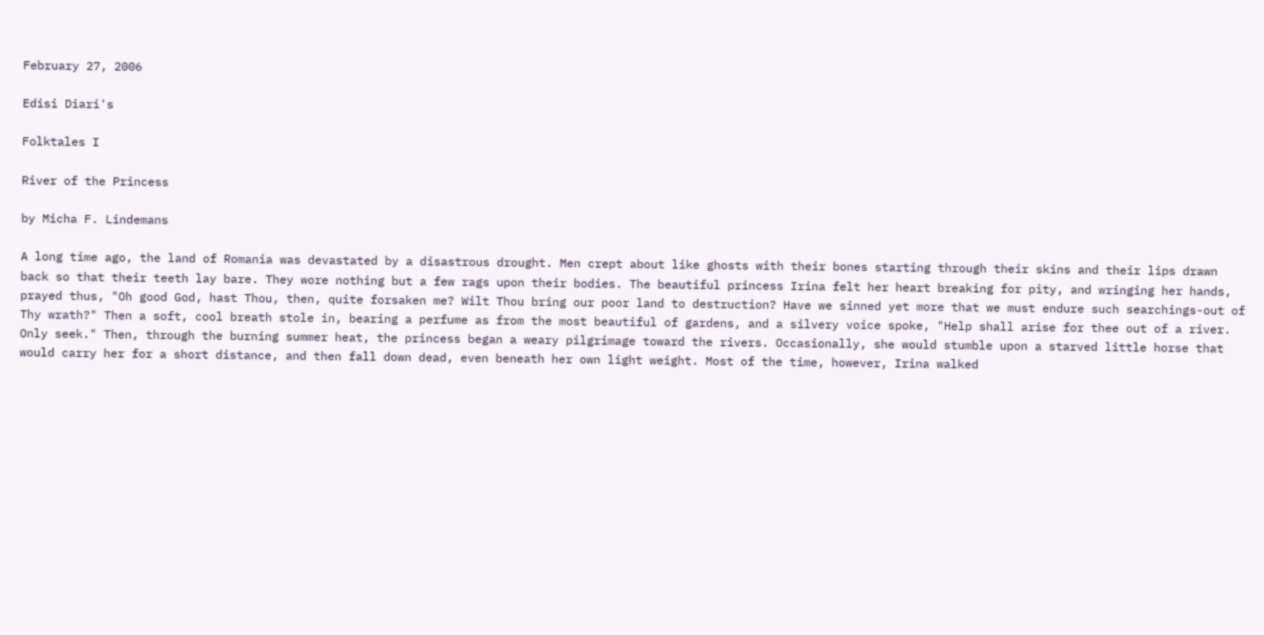February 27, 2006

Edisi Diari's

Folktales I

River of the Princess

by Micha F. Lindemans

A long time ago, the land of Romania was devastated by a disastrous drought. Men crept about like ghosts with their bones starting through their skins and their lips drawn back so that their teeth lay bare. They wore nothing but a few rags upon their bodies. The beautiful princess Irina felt her heart breaking for pity, and wringing her hands, prayed thus, "Oh good God, hast Thou, then, quite forsaken me? Wilt Thou bring our poor land to destruction? Have we sinned yet more that we must endure such searchings-out of Thy wrath?" Then a soft, cool breath stole in, bearing a perfume as from the most beautiful of gardens, and a silvery voice spoke, "Help shall arise for thee out of a river. Only seek." Then, through the burning summer heat, the princess began a weary pilgrimage toward the rivers. Occasionally, she would stumble upon a starved little horse that would carry her for a short distance, and then fall down dead, even beneath her own light weight. Most of the time, however, Irina walked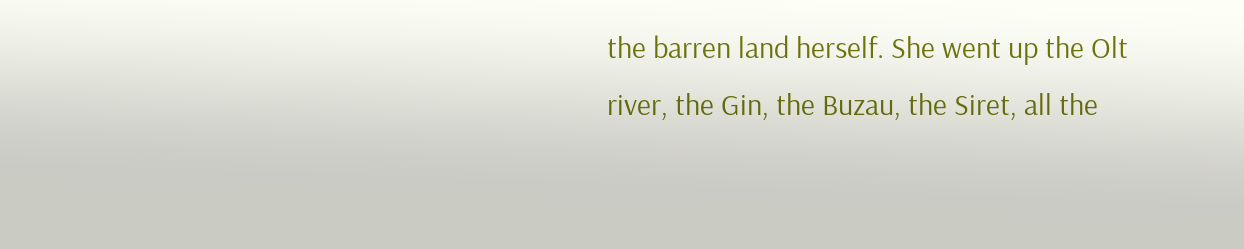the barren land herself. She went up the Olt river, the Gin, the Buzau, the Siret, all the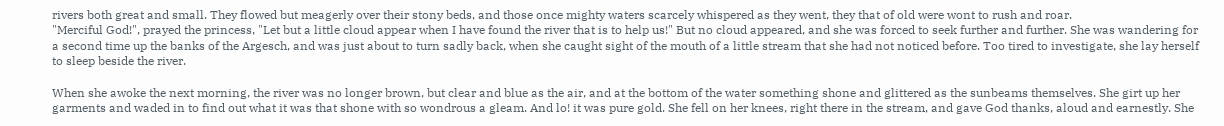rivers both great and small. They flowed but meagerly over their stony beds, and those once mighty waters scarcely whispered as they went, they that of old were wont to rush and roar.
"Merciful God!", prayed the princess, "Let but a little cloud appear when I have found the river that is to help us!" But no cloud appeared, and she was forced to seek further and further. She was wandering for a second time up the banks of the Argesch, and was just about to turn sadly back, when she caught sight of the mouth of a little stream that she had not noticed before. Too tired to investigate, she lay herself to sleep beside the river.

When she awoke the next morning, the river was no longer brown, but clear and blue as the air, and at the bottom of the water something shone and glittered as the sunbeams themselves. She girt up her garments and waded in to find out what it was that shone with so wondrous a gleam. And lo! it was pure gold. She fell on her knees, right there in the stream, and gave God thanks, aloud and earnestly. She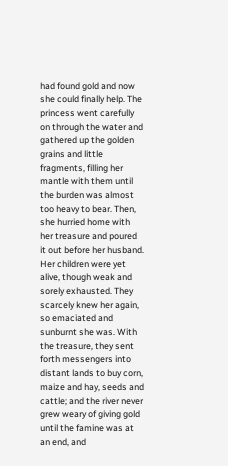had found gold and now she could finally help. The princess went carefully on through the water and gathered up the golden grains and little fragments, filling her mantle with them until the burden was almost too heavy to bear. Then, she hurried home with her treasure and poured it out before her husband. Her children were yet alive, though weak and sorely exhausted. They scarcely knew her again, so emaciated and sunburnt she was. With the treasure, they sent forth messengers into distant lands to buy corn, maize and hay, seeds and cattle; and the river never grew weary of giving gold until the famine was at an end, and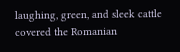laughing, green, and sleek cattle covered the Romanian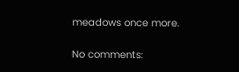meadows once more.

No comments: